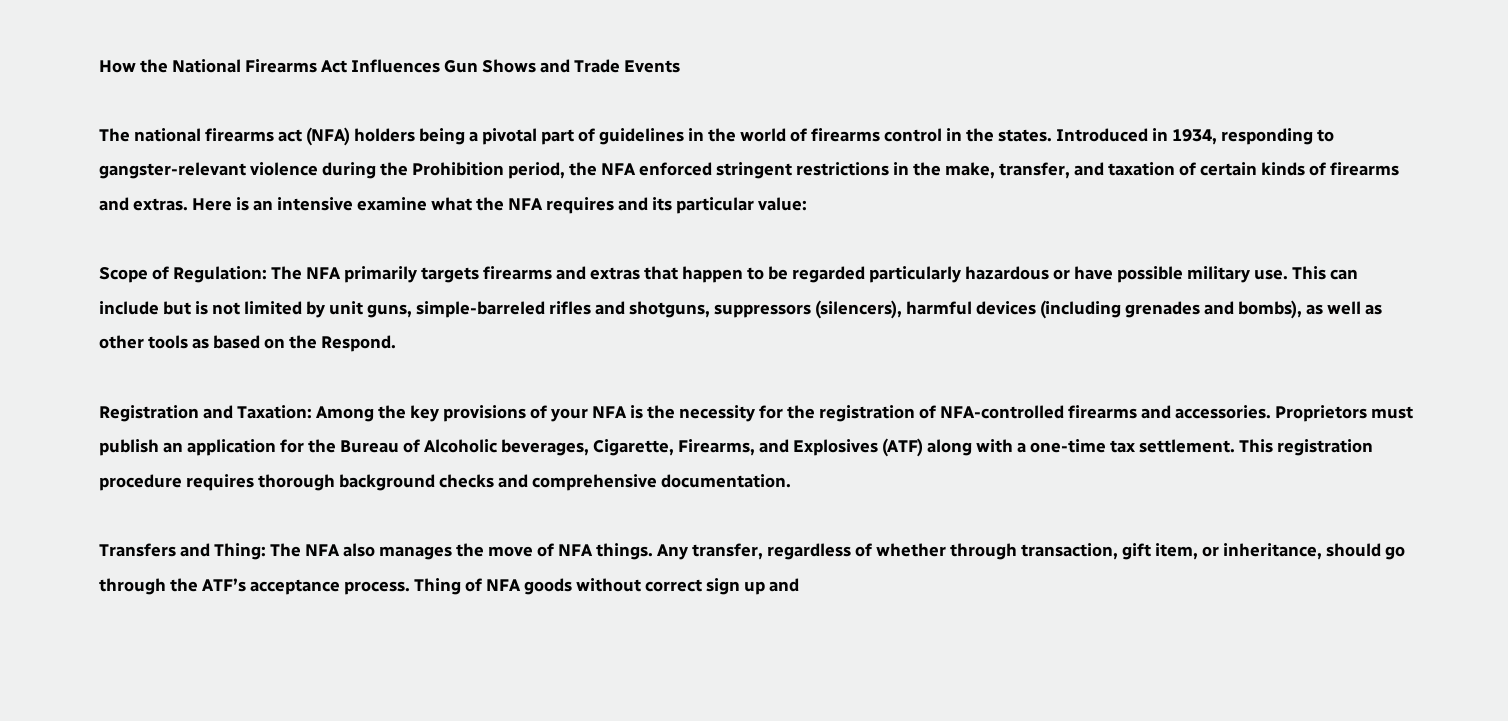How the National Firearms Act Influences Gun Shows and Trade Events

The national firearms act (NFA) holders being a pivotal part of guidelines in the world of firearms control in the states. Introduced in 1934, responding to gangster-relevant violence during the Prohibition period, the NFA enforced stringent restrictions in the make, transfer, and taxation of certain kinds of firearms and extras. Here is an intensive examine what the NFA requires and its particular value:

Scope of Regulation: The NFA primarily targets firearms and extras that happen to be regarded particularly hazardous or have possible military use. This can include but is not limited by unit guns, simple-barreled rifles and shotguns, suppressors (silencers), harmful devices (including grenades and bombs), as well as other tools as based on the Respond.

Registration and Taxation: Among the key provisions of your NFA is the necessity for the registration of NFA-controlled firearms and accessories. Proprietors must publish an application for the Bureau of Alcoholic beverages, Cigarette, Firearms, and Explosives (ATF) along with a one-time tax settlement. This registration procedure requires thorough background checks and comprehensive documentation.

Transfers and Thing: The NFA also manages the move of NFA things. Any transfer, regardless of whether through transaction, gift item, or inheritance, should go through the ATF’s acceptance process. Thing of NFA goods without correct sign up and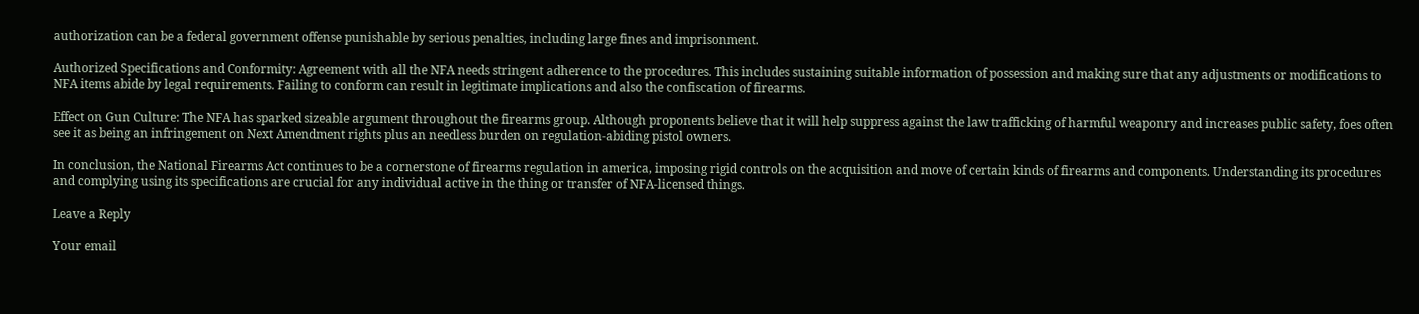authorization can be a federal government offense punishable by serious penalties, including large fines and imprisonment.

Authorized Specifications and Conformity: Agreement with all the NFA needs stringent adherence to the procedures. This includes sustaining suitable information of possession and making sure that any adjustments or modifications to NFA items abide by legal requirements. Failing to conform can result in legitimate implications and also the confiscation of firearms.

Effect on Gun Culture: The NFA has sparked sizeable argument throughout the firearms group. Although proponents believe that it will help suppress against the law trafficking of harmful weaponry and increases public safety, foes often see it as being an infringement on Next Amendment rights plus an needless burden on regulation-abiding pistol owners.

In conclusion, the National Firearms Act continues to be a cornerstone of firearms regulation in america, imposing rigid controls on the acquisition and move of certain kinds of firearms and components. Understanding its procedures and complying using its specifications are crucial for any individual active in the thing or transfer of NFA-licensed things.

Leave a Reply

Your email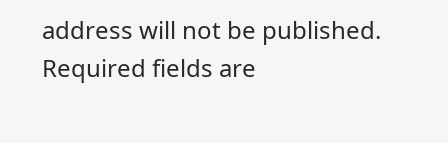address will not be published. Required fields are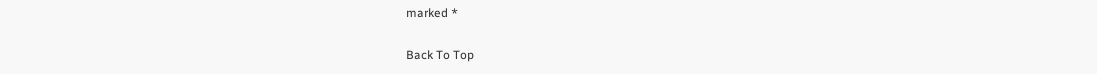marked *

Back To Top